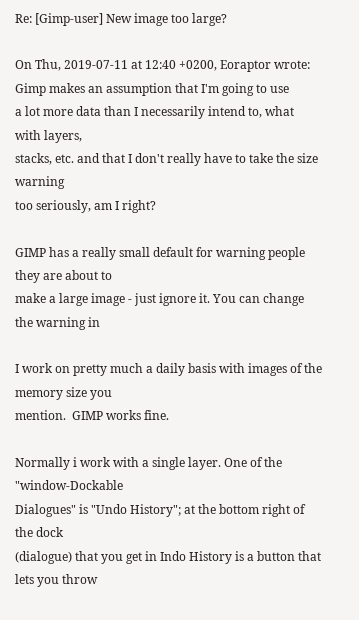Re: [Gimp-user] New image too large?

On Thu, 2019-07-11 at 12:40 +0200, Eoraptor wrote:
Gimp makes an assumption that I'm going to use
a lot more data than I necessarily intend to, what with layers,
stacks, etc. and that I don't really have to take the size warning
too seriously, am I right?

GIMP has a really small default for warning people they are about to
make a large image - just ignore it. You can change the warning in

I work on pretty much a daily basis with images of the memory size you
mention.  GIMP works fine.

Normally i work with a single layer. One of the "window-Dockable
Dialogues" is "Undo History"; at the bottom right of the dock
(dialogue) that you get in Indo History is a button that lets you throw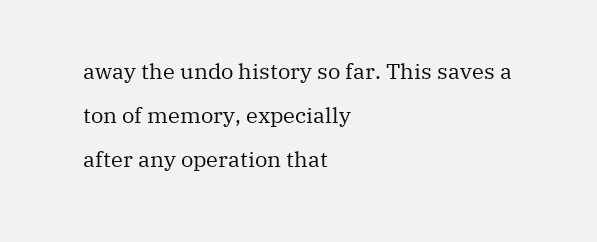away the undo history so far. This saves a ton of memory, expecially
after any operation that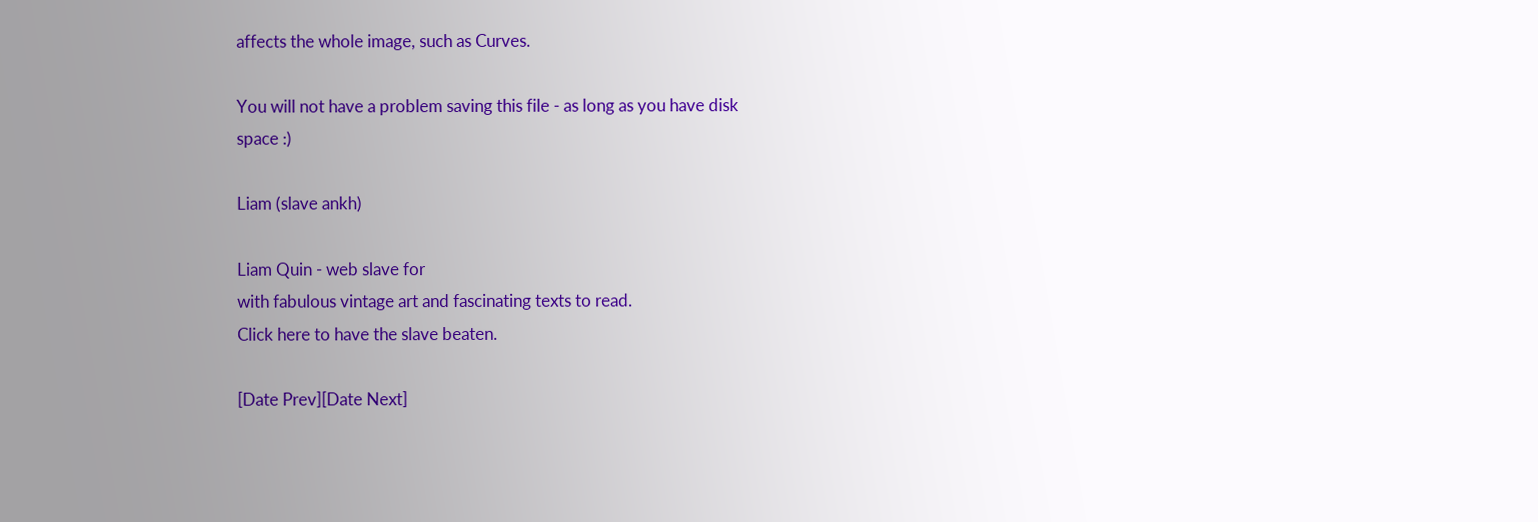affects the whole image, such as Curves.

You will not have a problem saving this file - as long as you have disk
space :)

Liam (slave ankh)

Liam Quin - web slave for
with fabulous vintage art and fascinating texts to read.
Click here to have the slave beaten.

[Date Prev][Date Next]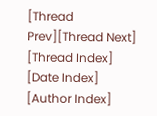[Thread Prev][Thread Next]   [Thread Index] [Date Index] [Author Index]